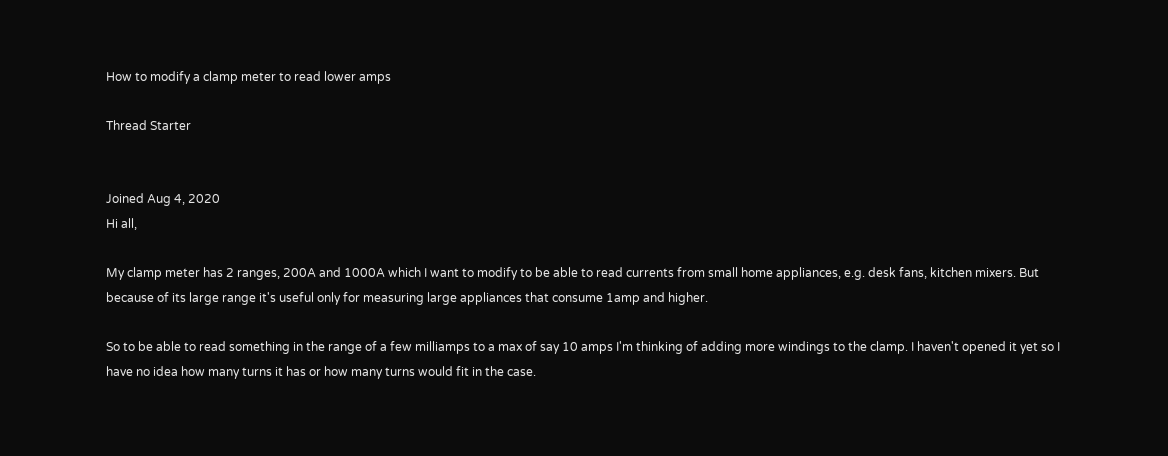How to modify a clamp meter to read lower amps

Thread Starter


Joined Aug 4, 2020
Hi all,

My clamp meter has 2 ranges, 200A and 1000A which I want to modify to be able to read currents from small home appliances, e.g. desk fans, kitchen mixers. But because of its large range it's useful only for measuring large appliances that consume 1amp and higher.

So to be able to read something in the range of a few milliamps to a max of say 10 amps I'm thinking of adding more windings to the clamp. I haven't opened it yet so I have no idea how many turns it has or how many turns would fit in the case.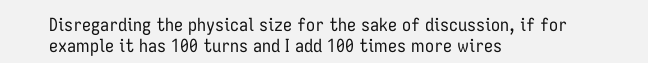Disregarding the physical size for the sake of discussion, if for example it has 100 turns and I add 100 times more wires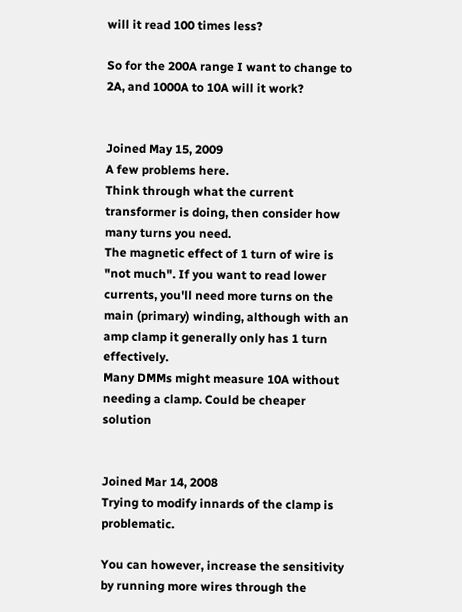will it read 100 times less?

So for the 200A range I want to change to 2A, and 1000A to 10A will it work?


Joined May 15, 2009
A few problems here.
Think through what the current transformer is doing, then consider how many turns you need.
The magnetic effect of 1 turn of wire is "not much". If you want to read lower currents, you'll need more turns on the main (primary) winding, although with an amp clamp it generally only has 1 turn effectively.
Many DMMs might measure 10A without needing a clamp. Could be cheaper solution


Joined Mar 14, 2008
Trying to modify innards of the clamp is problematic.

You can however, increase the sensitivity by running more wires through the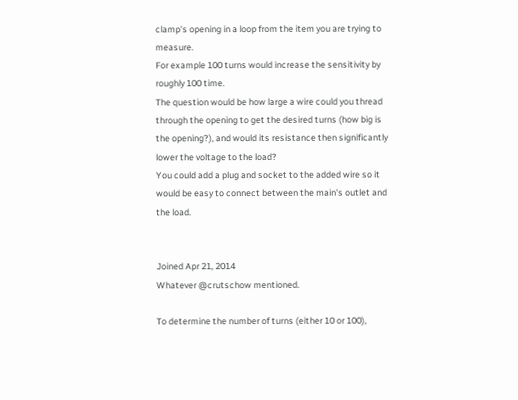clamp's opening in a loop from the item you are trying to measure.
For example 100 turns would increase the sensitivity by roughly 100 time.
The question would be how large a wire could you thread through the opening to get the desired turns (how big is the opening?), and would its resistance then significantly lower the voltage to the load?
You could add a plug and socket to the added wire so it would be easy to connect between the main's outlet and the load.


Joined Apr 21, 2014
Whatever @crutschow mentioned.

To determine the number of turns (either 10 or 100),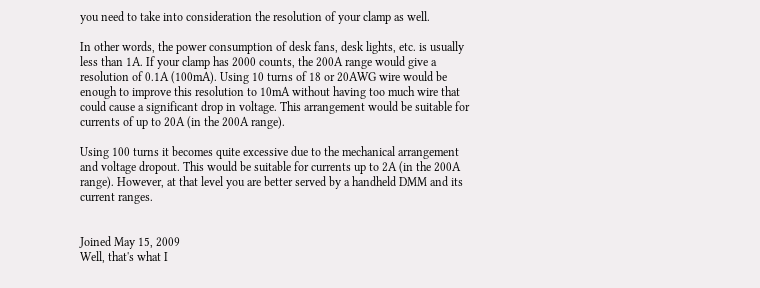you need to take into consideration the resolution of your clamp as well.

In other words, the power consumption of desk fans, desk lights, etc. is usually less than 1A. If your clamp has 2000 counts, the 200A range would give a resolution of 0.1A (100mA). Using 10 turns of 18 or 20AWG wire would be enough to improve this resolution to 10mA without having too much wire that could cause a significant drop in voltage. This arrangement would be suitable for currents of up to 20A (in the 200A range).

Using 100 turns it becomes quite excessive due to the mechanical arrangement and voltage dropout. This would be suitable for currents up to 2A (in the 200A range). However, at that level you are better served by a handheld DMM and its current ranges.


Joined May 15, 2009
Well, that's what I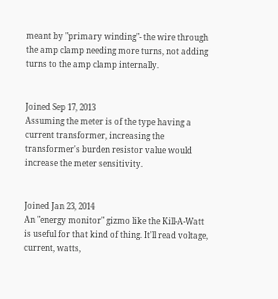meant by "primary winding"- the wire through the amp clamp needing more turns, not adding turns to the amp clamp internally.


Joined Sep 17, 2013
Assuming the meter is of the type having a current transformer, increasing the transformer's burden resistor value would increase the meter sensitivity.


Joined Jan 23, 2014
An "energy monitor" gizmo like the Kill-A-Watt is useful for that kind of thing. It'll read voltage, current, watts,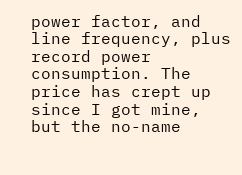power factor, and line frequency, plus record power consumption. The price has crept up since I got mine, but the no-name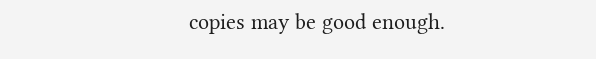copies may be good enough.